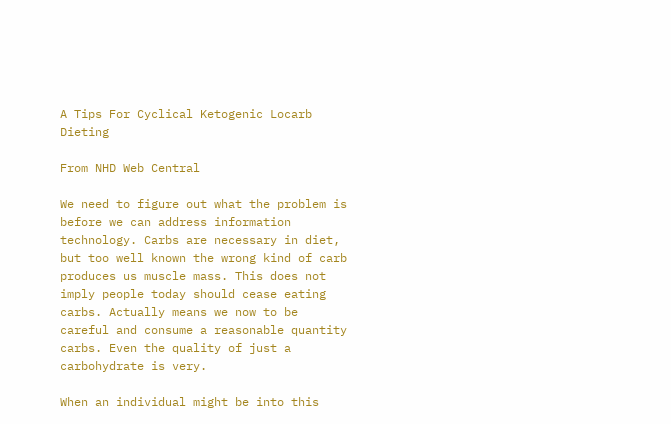A Tips For Cyclical Ketogenic Locarb Dieting

From NHD Web Central

We need to figure out what the problem is before we can address information technology. Carbs are necessary in diet, but too well known the wrong kind of carb produces us muscle mass. This does not imply people today should cease eating carbs. Actually means we now to be careful and consume a reasonable quantity carbs. Even the quality of just a carbohydrate is very.

When an individual might be into this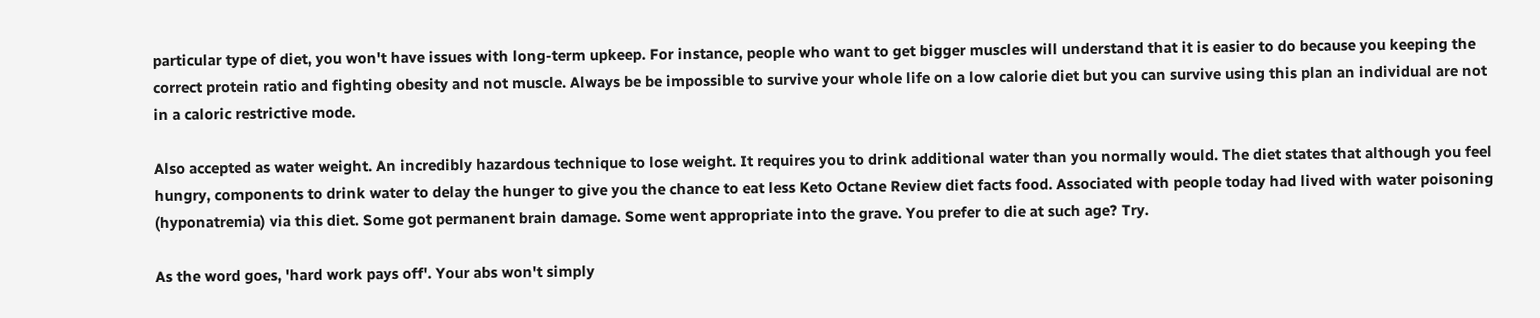particular type of diet, you won't have issues with long-term upkeep. For instance, people who want to get bigger muscles will understand that it is easier to do because you keeping the correct protein ratio and fighting obesity and not muscle. Always be be impossible to survive your whole life on a low calorie diet but you can survive using this plan an individual are not in a caloric restrictive mode.

Also accepted as water weight. An incredibly hazardous technique to lose weight. It requires you to drink additional water than you normally would. The diet states that although you feel hungry, components to drink water to delay the hunger to give you the chance to eat less Keto Octane Review diet facts food. Associated with people today had lived with water poisoning (hyponatremia) via this diet. Some got permanent brain damage. Some went appropriate into the grave. You prefer to die at such age? Try.

As the word goes, 'hard work pays off'. Your abs won't simply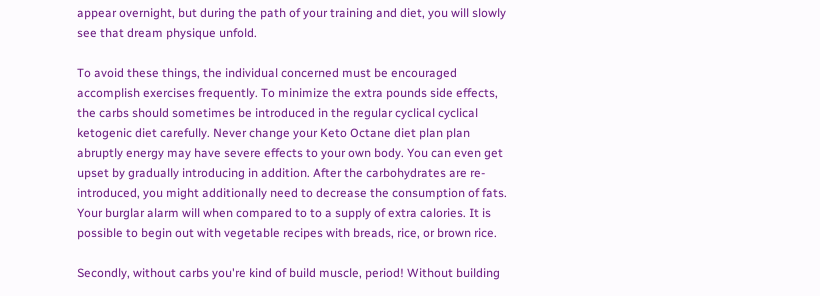appear overnight, but during the path of your training and diet, you will slowly see that dream physique unfold.

To avoid these things, the individual concerned must be encouraged accomplish exercises frequently. To minimize the extra pounds side effects, the carbs should sometimes be introduced in the regular cyclical cyclical ketogenic diet carefully. Never change your Keto Octane diet plan plan abruptly energy may have severe effects to your own body. You can even get upset by gradually introducing in addition. After the carbohydrates are re-introduced, you might additionally need to decrease the consumption of fats. Your burglar alarm will when compared to to a supply of extra calories. It is possible to begin out with vegetable recipes with breads, rice, or brown rice.

Secondly, without carbs you're kind of build muscle, period! Without building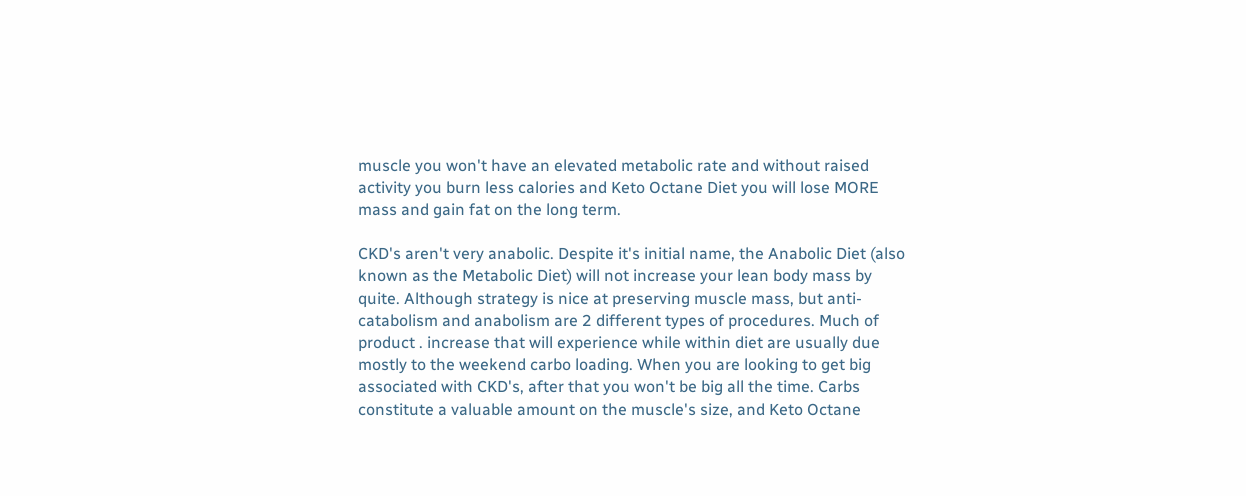muscle you won't have an elevated metabolic rate and without raised activity you burn less calories and Keto Octane Diet you will lose MORE mass and gain fat on the long term.

CKD's aren't very anabolic. Despite it's initial name, the Anabolic Diet (also known as the Metabolic Diet) will not increase your lean body mass by quite. Although strategy is nice at preserving muscle mass, but anti-catabolism and anabolism are 2 different types of procedures. Much of product . increase that will experience while within diet are usually due mostly to the weekend carbo loading. When you are looking to get big associated with CKD's, after that you won't be big all the time. Carbs constitute a valuable amount on the muscle's size, and Keto Octane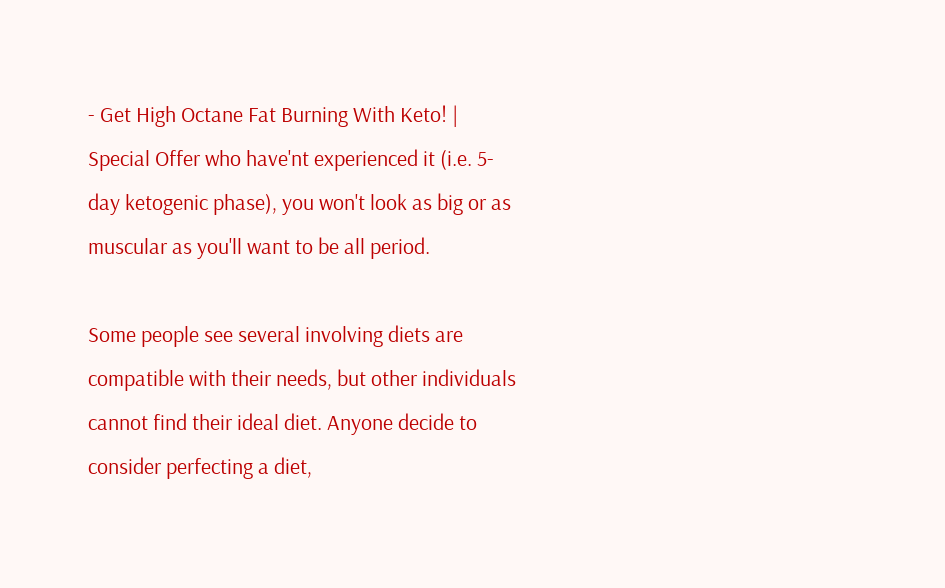- Get High Octane Fat Burning With Keto! | Special Offer who have'nt experienced it (i.e. 5-day ketogenic phase), you won't look as big or as muscular as you'll want to be all period.

Some people see several involving diets are compatible with their needs, but other individuals cannot find their ideal diet. Anyone decide to consider perfecting a diet,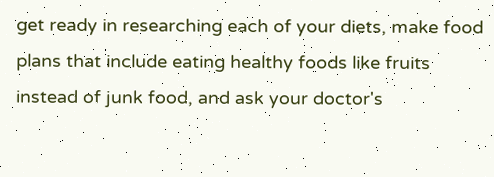get ready in researching each of your diets, make food plans that include eating healthy foods like fruits instead of junk food, and ask your doctor's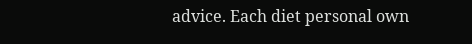advice. Each diet personal own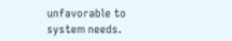unfavorable to system needs.